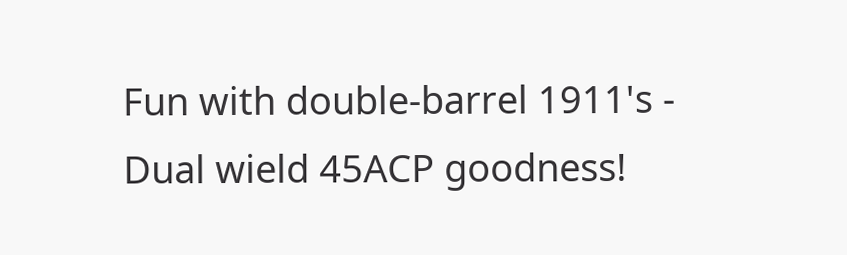Fun with double-barrel 1911's - Dual wield 45ACP goodness!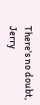There's no doubt, Jerry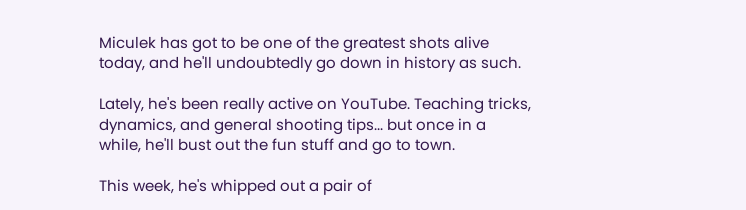Miculek has got to be one of the greatest shots alive today, and he'll undoubtedly go down in history as such.

Lately, he's been really active on YouTube. Teaching tricks, dynamics, and general shooting tips... but once in a while, he'll bust out the fun stuff and go to town.

This week, he's whipped out a pair of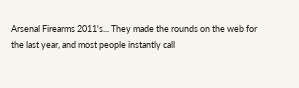Arsenal Firearms 2011's... They made the rounds on the web for the last year, and most people instantly call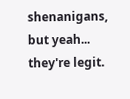shenanigans, but yeah... they're legit.